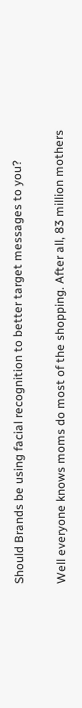Should Brands be using facial recognition to better target messages to you?


Well everyone knows moms do most of the shopping. After all, 83 million mothers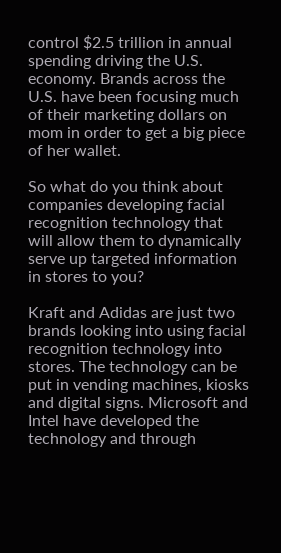control $2.5 trillion in annual spending driving the U.S. economy. Brands across the U.S. have been focusing much of their marketing dollars on mom in order to get a big piece of her wallet.

So what do you think about companies developing facial recognition technology that will allow them to dynamically serve up targeted information in stores to you?

Kraft and Adidas are just two brands looking into using facial recognition technology into stores. The technology can be put in vending machines, kiosks and digital signs. Microsoft and Intel have developed the technology and through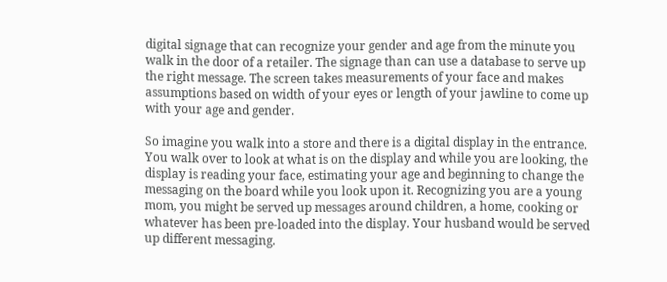digital signage that can recognize your gender and age from the minute you walk in the door of a retailer. The signage than can use a database to serve up the right message. The screen takes measurements of your face and makes assumptions based on width of your eyes or length of your jawline to come up with your age and gender.

So imagine you walk into a store and there is a digital display in the entrance. You walk over to look at what is on the display and while you are looking, the display is reading your face, estimating your age and beginning to change the messaging on the board while you look upon it. Recognizing you are a young mom, you might be served up messages around children, a home, cooking or whatever has been pre-loaded into the display. Your husband would be served up different messaging.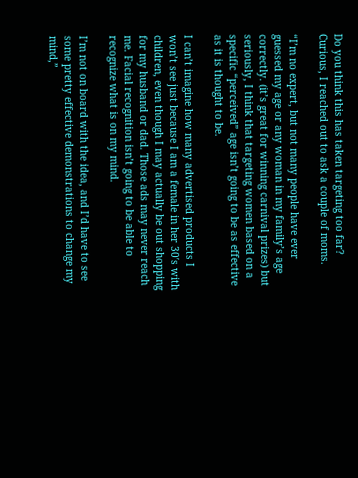Do you think this has taken targeting too far? Curious, I reached out to ask a couple of moms.

“I’m no expert, but not many people have ever guessed my age or any woman in my family’s age correctly. (it’s great for winning carnival prizes) but seriously, I think that targeting women based on a specific “perceived” age isn’t going to be as effective as it is thought to be.

I can’t imagine how many advertised products I won’t see just because I am a female in her 30′s with children, even though I may actually be out shopping for my husband or dad. Those ads may never reach me. Facial recognition isn’t going to be able to recognize what is on my mind.

I’m not on board with the idea, and I’d have to see some pretty effective demonstrations to change my mind,”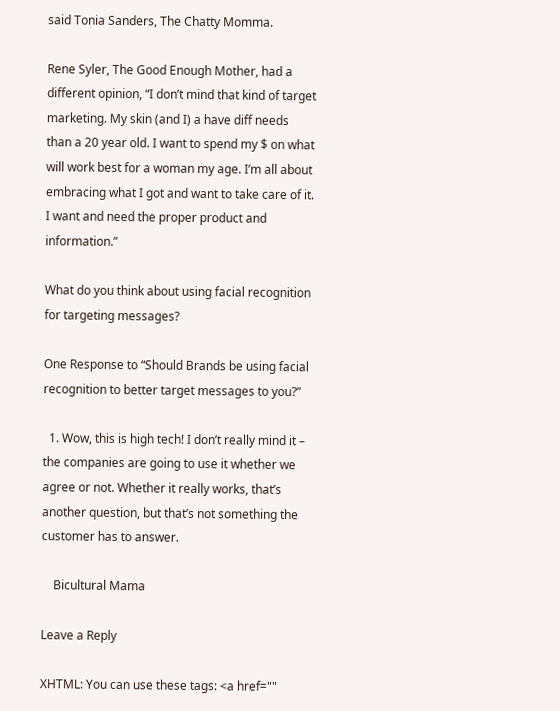said Tonia Sanders, The Chatty Momma.

Rene Syler, The Good Enough Mother, had a different opinion, “I don’t mind that kind of target marketing. My skin (and I) a have diff needs than a 20 year old. I want to spend my $ on what will work best for a woman my age. I’m all about embracing what I got and want to take care of it. I want and need the proper product and information.”

What do you think about using facial recognition for targeting messages?

One Response to “Should Brands be using facial recognition to better target messages to you?”

  1. Wow, this is high tech! I don’t really mind it – the companies are going to use it whether we agree or not. Whether it really works, that’s another question, but that’s not something the customer has to answer.

    Bicultural Mama

Leave a Reply

XHTML: You can use these tags: <a href=""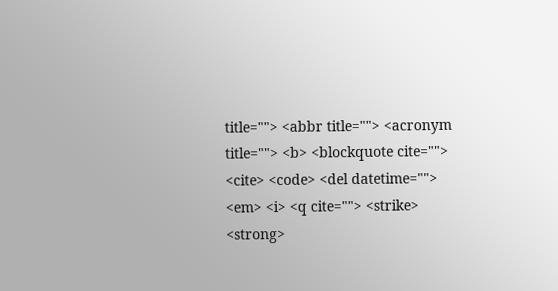title=""> <abbr title=""> <acronym title=""> <b> <blockquote cite=""> <cite> <code> <del datetime=""> <em> <i> <q cite=""> <strike> <strong>